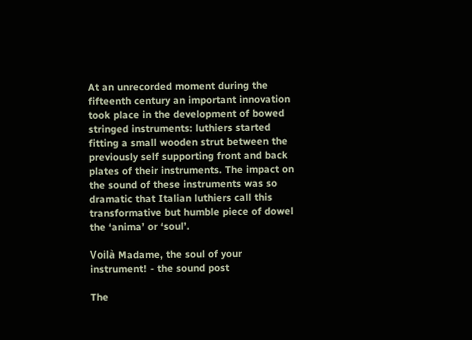At an unrecorded moment during the fifteenth century an important innovation took place in the development of bowed stringed instruments: luthiers started fitting a small wooden strut between the previously self supporting front and back plates of their instruments. The impact on the sound of these instruments was so dramatic that Italian luthiers call this transformative but humble piece of dowel the ‘anima’ or ‘soul’.

Voilà Madame, the soul of your instrument! - the sound post

The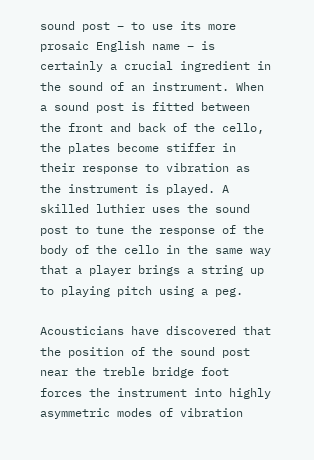sound post – to use its more prosaic English name – is certainly a crucial ingredient in the sound of an instrument. When a sound post is fitted between the front and back of the cello, the plates become stiffer in their response to vibration as the instrument is played. A skilled luthier uses the sound post to tune the response of the body of the cello in the same way that a player brings a string up to playing pitch using a peg.

Acousticians have discovered that the position of the sound post near the treble bridge foot forces the instrument into highly asymmetric modes of vibration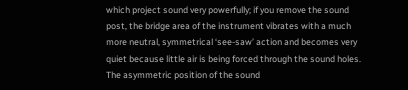which project sound very powerfully; if you remove the sound post, the bridge area of the instrument vibrates with a much more neutral, symmetrical ‘see-saw’ action and becomes very quiet because little air is being forced through the sound holes. The asymmetric position of the sound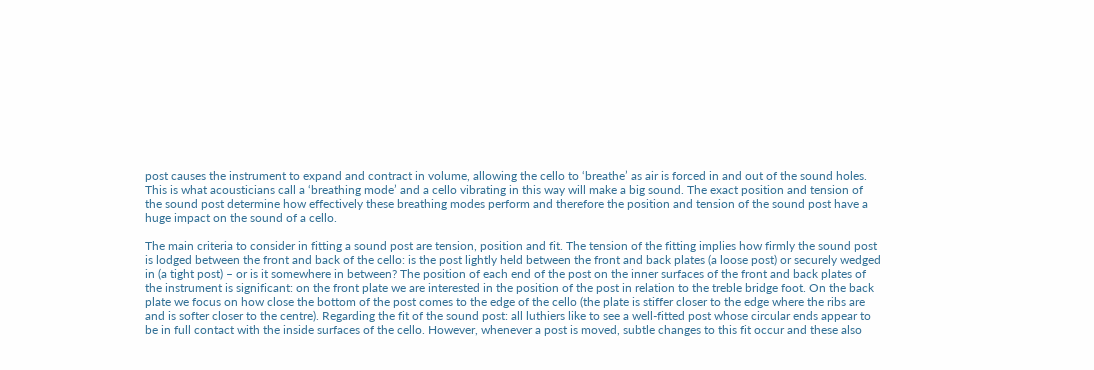post causes the instrument to expand and contract in volume, allowing the cello to ‘breathe’ as air is forced in and out of the sound holes. This is what acousticians call a ‘breathing mode’ and a cello vibrating in this way will make a big sound. The exact position and tension of the sound post determine how effectively these breathing modes perform and therefore the position and tension of the sound post have a huge impact on the sound of a cello.

The main criteria to consider in fitting a sound post are tension, position and fit. The tension of the fitting implies how firmly the sound post is lodged between the front and back of the cello: is the post lightly held between the front and back plates (a loose post) or securely wedged in (a tight post) – or is it somewhere in between? The position of each end of the post on the inner surfaces of the front and back plates of the instrument is significant: on the front plate we are interested in the position of the post in relation to the treble bridge foot. On the back plate we focus on how close the bottom of the post comes to the edge of the cello (the plate is stiffer closer to the edge where the ribs are and is softer closer to the centre). Regarding the fit of the sound post: all luthiers like to see a well-fitted post whose circular ends appear to be in full contact with the inside surfaces of the cello. However, whenever a post is moved, subtle changes to this fit occur and these also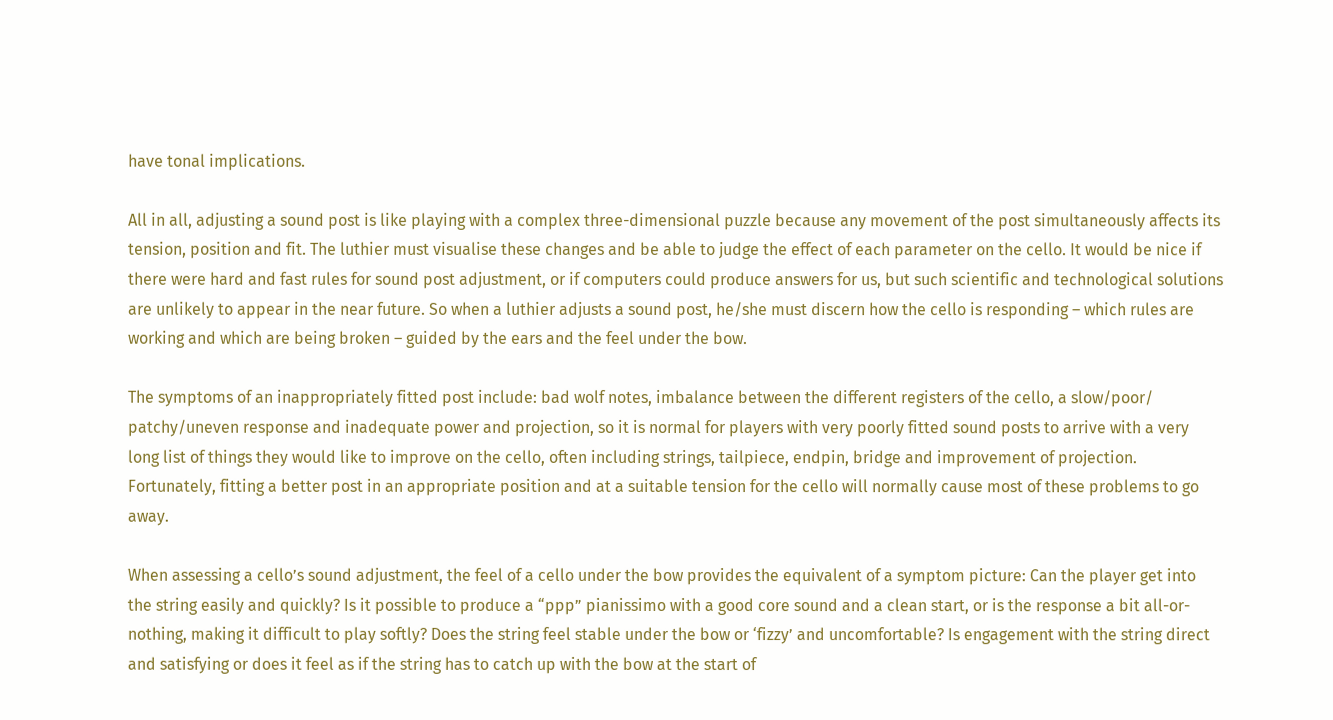have tonal implications.

All in all, adjusting a sound post is like playing with a complex three-dimensional puzzle because any movement of the post simultaneously affects its tension, position and fit. The luthier must visualise these changes and be able to judge the effect of each parameter on the cello. It would be nice if there were hard and fast rules for sound post adjustment, or if computers could produce answers for us, but such scientific and technological solutions are unlikely to appear in the near future. So when a luthier adjusts a sound post, he/she must discern how the cello is responding – which rules are working and which are being broken – guided by the ears and the feel under the bow.

The symptoms of an inappropriately fitted post include: bad wolf notes, imbalance between the different registers of the cello, a slow/poor/ patchy/uneven response and inadequate power and projection, so it is normal for players with very poorly fitted sound posts to arrive with a very long list of things they would like to improve on the cello, often including strings, tailpiece, endpin, bridge and improvement of projection. Fortunately, fitting a better post in an appropriate position and at a suitable tension for the cello will normally cause most of these problems to go away.

When assessing a cello’s sound adjustment, the feel of a cello under the bow provides the equivalent of a symptom picture: Can the player get into the string easily and quickly? Is it possible to produce a “ppp” pianissimo with a good core sound and a clean start, or is the response a bit all-or-nothing, making it difficult to play softly? Does the string feel stable under the bow or ‘fizzy’ and uncomfortable? Is engagement with the string direct and satisfying or does it feel as if the string has to catch up with the bow at the start of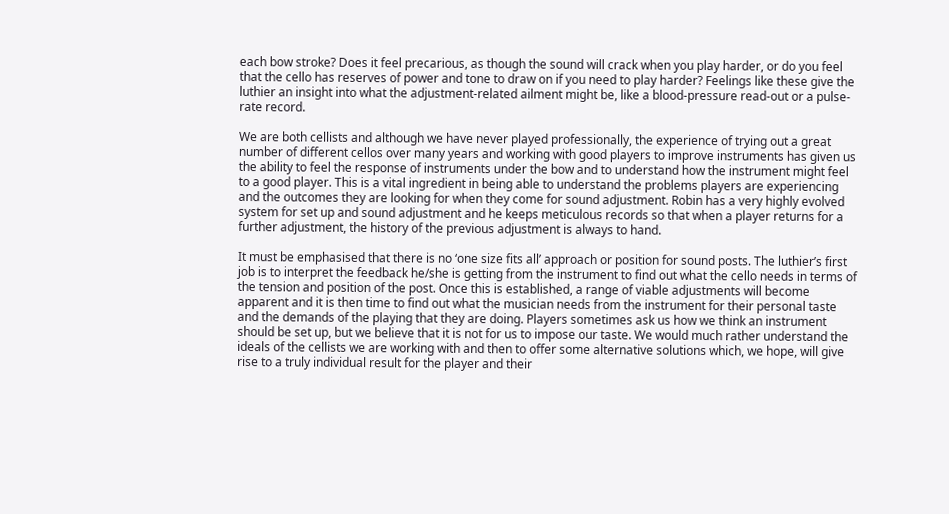each bow stroke? Does it feel precarious, as though the sound will crack when you play harder, or do you feel that the cello has reserves of power and tone to draw on if you need to play harder? Feelings like these give the luthier an insight into what the adjustment-related ailment might be, like a blood-pressure read-out or a pulse-rate record.

We are both cellists and although we have never played professionally, the experience of trying out a great number of different cellos over many years and working with good players to improve instruments has given us the ability to feel the response of instruments under the bow and to understand how the instrument might feel to a good player. This is a vital ingredient in being able to understand the problems players are experiencing and the outcomes they are looking for when they come for sound adjustment. Robin has a very highly evolved system for set up and sound adjustment and he keeps meticulous records so that when a player returns for a further adjustment, the history of the previous adjustment is always to hand.

It must be emphasised that there is no ‘one size fits all’ approach or position for sound posts. The luthier’s first job is to interpret the feedback he/she is getting from the instrument to find out what the cello needs in terms of the tension and position of the post. Once this is established, a range of viable adjustments will become apparent and it is then time to find out what the musician needs from the instrument for their personal taste and the demands of the playing that they are doing. Players sometimes ask us how we think an instrument should be set up, but we believe that it is not for us to impose our taste. We would much rather understand the ideals of the cellists we are working with and then to offer some alternative solutions which, we hope, will give rise to a truly individual result for the player and their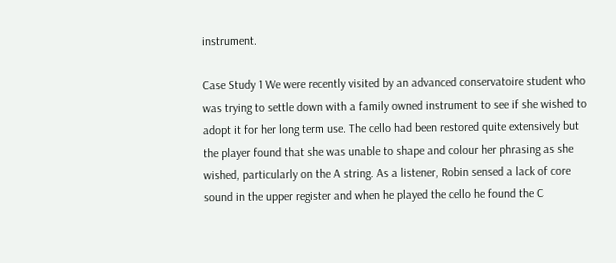instrument.

Case Study 1 We were recently visited by an advanced conservatoire student who was trying to settle down with a family owned instrument to see if she wished to adopt it for her long term use. The cello had been restored quite extensively but the player found that she was unable to shape and colour her phrasing as she wished, particularly on the A string. As a listener, Robin sensed a lack of core sound in the upper register and when he played the cello he found the C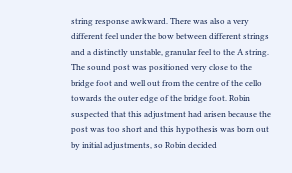string response awkward. There was also a very different feel under the bow between different strings and a distinctly unstable, granular feel to the A string. The sound post was positioned very close to the bridge foot and well out from the centre of the cello towards the outer edge of the bridge foot. Robin suspected that this adjustment had arisen because the post was too short and this hypothesis was born out by initial adjustments, so Robin decided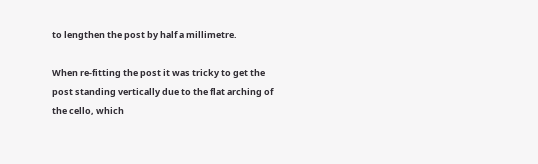to lengthen the post by half a millimetre.

When re-fitting the post it was tricky to get the post standing vertically due to the flat arching of the cello, which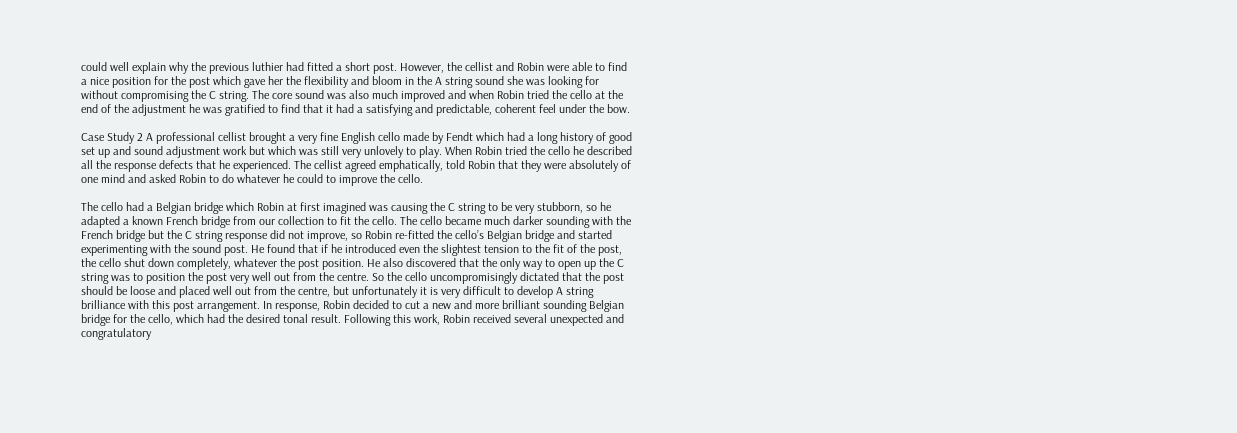could well explain why the previous luthier had fitted a short post. However, the cellist and Robin were able to find a nice position for the post which gave her the flexibility and bloom in the A string sound she was looking for without compromising the C string. The core sound was also much improved and when Robin tried the cello at the end of the adjustment he was gratified to find that it had a satisfying and predictable, coherent feel under the bow.

Case Study 2 A professional cellist brought a very fine English cello made by Fendt which had a long history of good set up and sound adjustment work but which was still very unlovely to play. When Robin tried the cello he described all the response defects that he experienced. The cellist agreed emphatically, told Robin that they were absolutely of one mind and asked Robin to do whatever he could to improve the cello.

The cello had a Belgian bridge which Robin at first imagined was causing the C string to be very stubborn, so he adapted a known French bridge from our collection to fit the cello. The cello became much darker sounding with the French bridge but the C string response did not improve, so Robin re-fitted the cello’s Belgian bridge and started experimenting with the sound post. He found that if he introduced even the slightest tension to the fit of the post, the cello shut down completely, whatever the post position. He also discovered that the only way to open up the C string was to position the post very well out from the centre. So the cello uncompromisingly dictated that the post should be loose and placed well out from the centre, but unfortunately it is very difficult to develop A string brilliance with this post arrangement. In response, Robin decided to cut a new and more brilliant sounding Belgian bridge for the cello, which had the desired tonal result. Following this work, Robin received several unexpected and congratulatory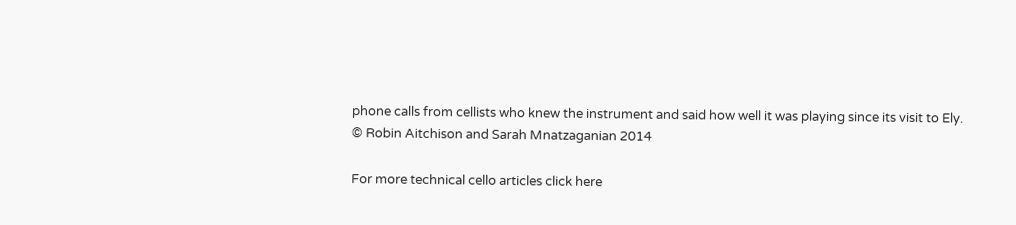phone calls from cellists who knew the instrument and said how well it was playing since its visit to Ely.
© Robin Aitchison and Sarah Mnatzaganian 2014

For more technical cello articles click here